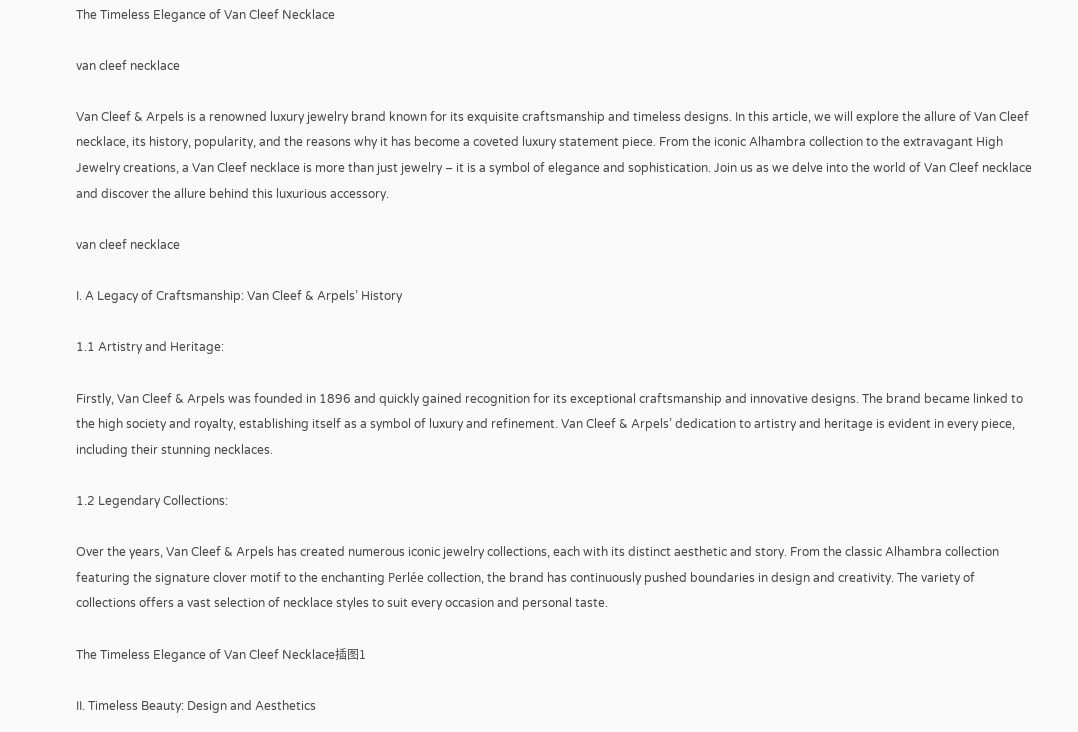The Timeless Elegance of Van Cleef Necklace

van cleef necklace

Van Cleef & Arpels is a renowned luxury jewelry brand known for its exquisite craftsmanship and timeless designs. In this article, we will explore the allure of Van Cleef necklace, its history, popularity, and the reasons why it has become a coveted luxury statement piece. From the iconic Alhambra collection to the extravagant High Jewelry creations, a Van Cleef necklace is more than just jewelry – it is a symbol of elegance and sophistication. Join us as we delve into the world of Van Cleef necklace and discover the allure behind this luxurious accessory.

van cleef necklace

I. A Legacy of Craftsmanship: Van Cleef & Arpels’ History

1.1 Artistry and Heritage:

Firstly, Van Cleef & Arpels was founded in 1896 and quickly gained recognition for its exceptional craftsmanship and innovative designs. The brand became linked to the high society and royalty, establishing itself as a symbol of luxury and refinement. Van Cleef & Arpels’ dedication to artistry and heritage is evident in every piece, including their stunning necklaces.

1.2 Legendary Collections:

Over the years, Van Cleef & Arpels has created numerous iconic jewelry collections, each with its distinct aesthetic and story. From the classic Alhambra collection featuring the signature clover motif to the enchanting Perlée collection, the brand has continuously pushed boundaries in design and creativity. The variety of collections offers a vast selection of necklace styles to suit every occasion and personal taste.

The Timeless Elegance of Van Cleef Necklace插图1

II. Timeless Beauty: Design and Aesthetics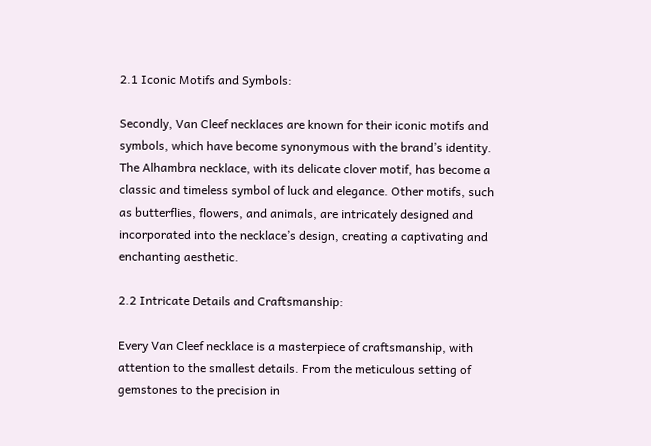2.1 Iconic Motifs and Symbols:

Secondly, Van Cleef necklaces are known for their iconic motifs and symbols, which have become synonymous with the brand’s identity. The Alhambra necklace, with its delicate clover motif, has become a classic and timeless symbol of luck and elegance. Other motifs, such as butterflies, flowers, and animals, are intricately designed and incorporated into the necklace’s design, creating a captivating and enchanting aesthetic.

2.2 Intricate Details and Craftsmanship:

Every Van Cleef necklace is a masterpiece of craftsmanship, with attention to the smallest details. From the meticulous setting of gemstones to the precision in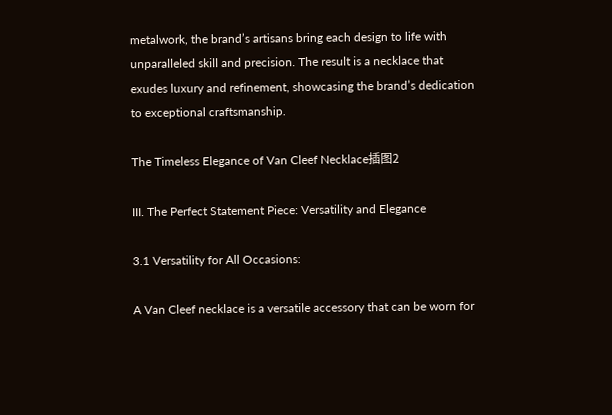metalwork, the brand’s artisans bring each design to life with unparalleled skill and precision. The result is a necklace that exudes luxury and refinement, showcasing the brand’s dedication to exceptional craftsmanship.

The Timeless Elegance of Van Cleef Necklace插图2

III. The Perfect Statement Piece: Versatility and Elegance

3.1 Versatility for All Occasions:

A Van Cleef necklace is a versatile accessory that can be worn for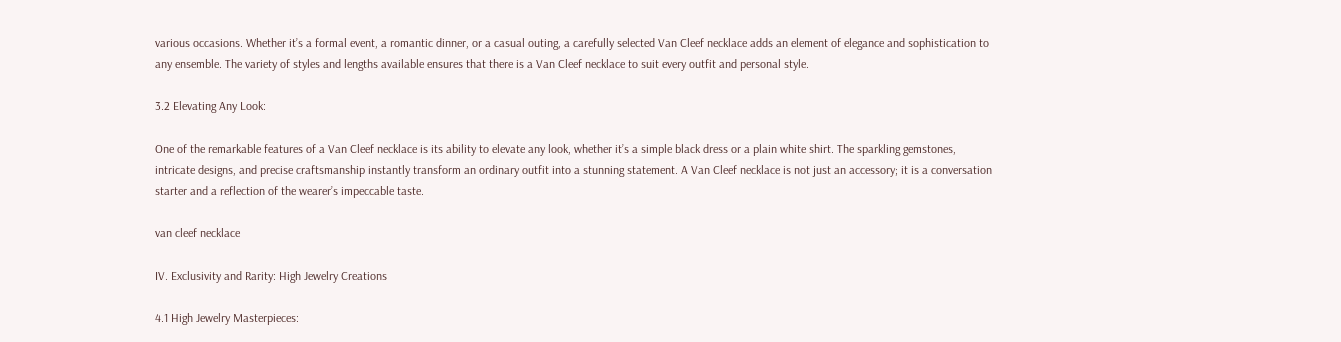various occasions. Whether it’s a formal event, a romantic dinner, or a casual outing, a carefully selected Van Cleef necklace adds an element of elegance and sophistication to any ensemble. The variety of styles and lengths available ensures that there is a Van Cleef necklace to suit every outfit and personal style.

3.2 Elevating Any Look:

One of the remarkable features of a Van Cleef necklace is its ability to elevate any look, whether it’s a simple black dress or a plain white shirt. The sparkling gemstones, intricate designs, and precise craftsmanship instantly transform an ordinary outfit into a stunning statement. A Van Cleef necklace is not just an accessory; it is a conversation starter and a reflection of the wearer’s impeccable taste.

van cleef necklace

IV. Exclusivity and Rarity: High Jewelry Creations

4.1 High Jewelry Masterpieces: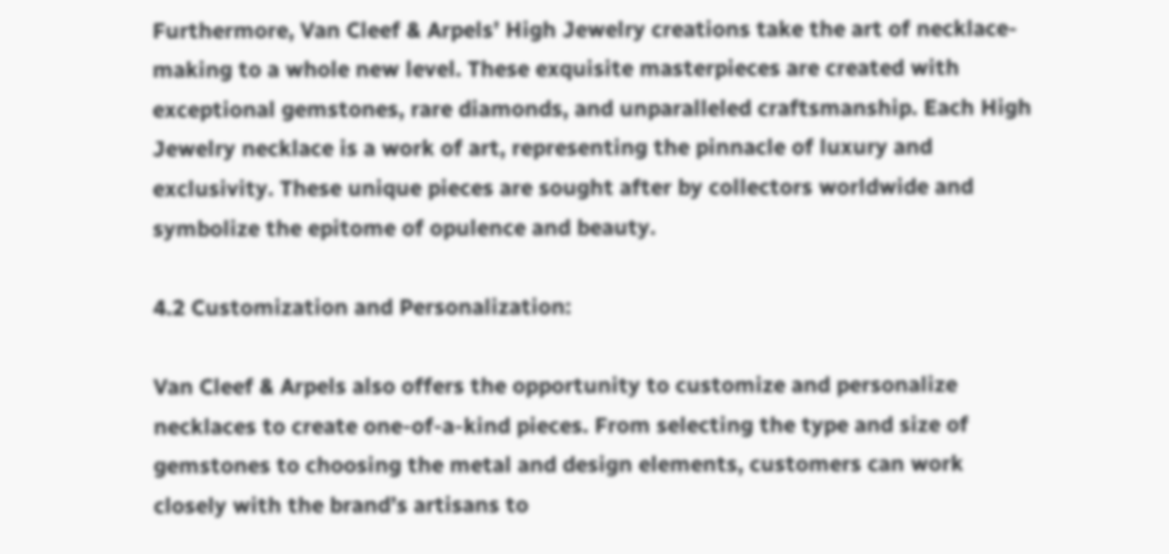Furthermore, Van Cleef & Arpels’ High Jewelry creations take the art of necklace-making to a whole new level. These exquisite masterpieces are created with exceptional gemstones, rare diamonds, and unparalleled craftsmanship. Each High Jewelry necklace is a work of art, representing the pinnacle of luxury and exclusivity. These unique pieces are sought after by collectors worldwide and symbolize the epitome of opulence and beauty.

4.2 Customization and Personalization:

Van Cleef & Arpels also offers the opportunity to customize and personalize necklaces to create one-of-a-kind pieces. From selecting the type and size of gemstones to choosing the metal and design elements, customers can work closely with the brand’s artisans to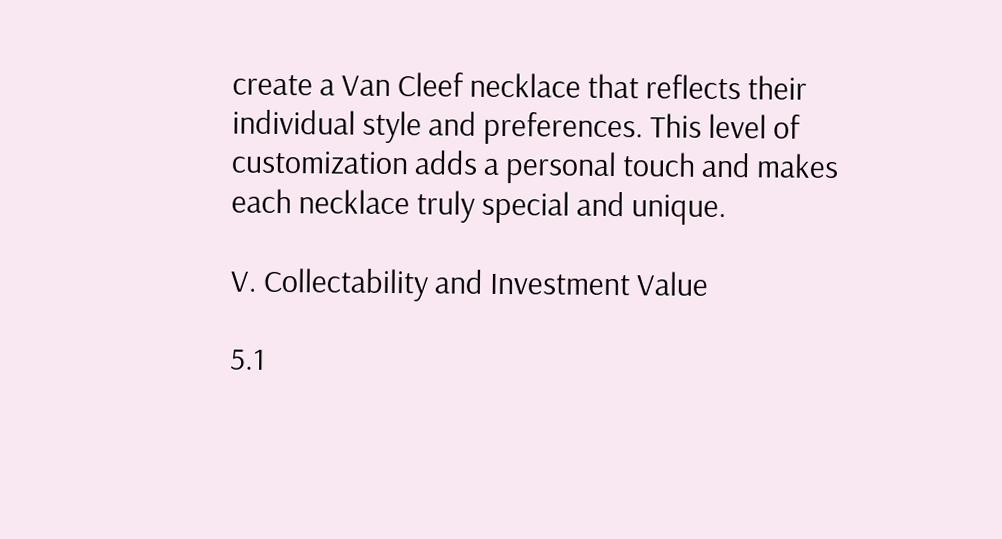create a Van Cleef necklace that reflects their individual style and preferences. This level of customization adds a personal touch and makes each necklace truly special and unique.

V. Collectability and Investment Value

5.1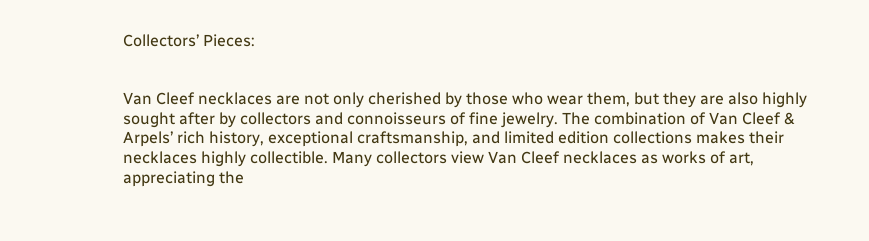Collectors’ Pieces:


Van Cleef necklaces are not only cherished by those who wear them, but they are also highly sought after by collectors and connoisseurs of fine jewelry. The combination of Van Cleef & Arpels’ rich history, exceptional craftsmanship, and limited edition collections makes their necklaces highly collectible. Many collectors view Van Cleef necklaces as works of art, appreciating the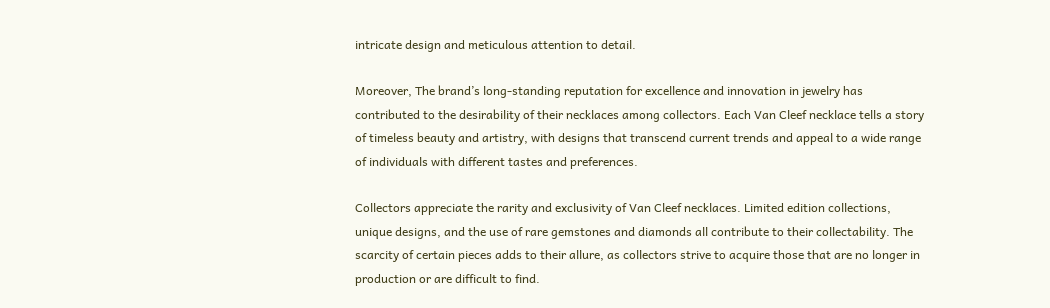intricate design and meticulous attention to detail.

Moreover, The brand’s long-standing reputation for excellence and innovation in jewelry has contributed to the desirability of their necklaces among collectors. Each Van Cleef necklace tells a story of timeless beauty and artistry, with designs that transcend current trends and appeal to a wide range of individuals with different tastes and preferences.

Collectors appreciate the rarity and exclusivity of Van Cleef necklaces. Limited edition collections, unique designs, and the use of rare gemstones and diamonds all contribute to their collectability. The scarcity of certain pieces adds to their allure, as collectors strive to acquire those that are no longer in production or are difficult to find.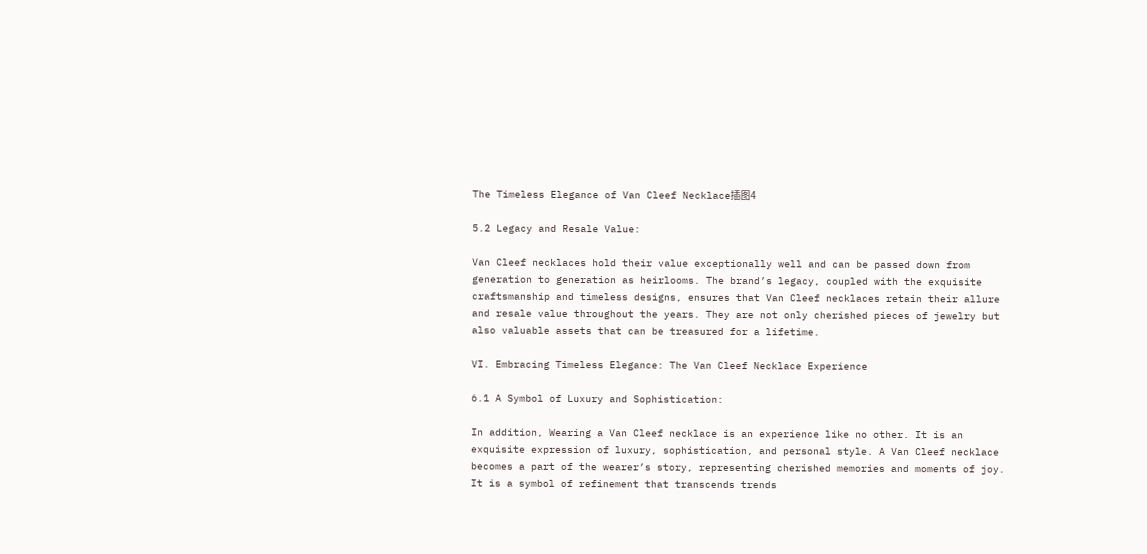The Timeless Elegance of Van Cleef Necklace插图4

5.2 Legacy and Resale Value:

Van Cleef necklaces hold their value exceptionally well and can be passed down from generation to generation as heirlooms. The brand’s legacy, coupled with the exquisite craftsmanship and timeless designs, ensures that Van Cleef necklaces retain their allure and resale value throughout the years. They are not only cherished pieces of jewelry but also valuable assets that can be treasured for a lifetime.

VI. Embracing Timeless Elegance: The Van Cleef Necklace Experience

6.1 A Symbol of Luxury and Sophistication:

In addition, Wearing a Van Cleef necklace is an experience like no other. It is an exquisite expression of luxury, sophistication, and personal style. A Van Cleef necklace becomes a part of the wearer’s story, representing cherished memories and moments of joy. It is a symbol of refinement that transcends trends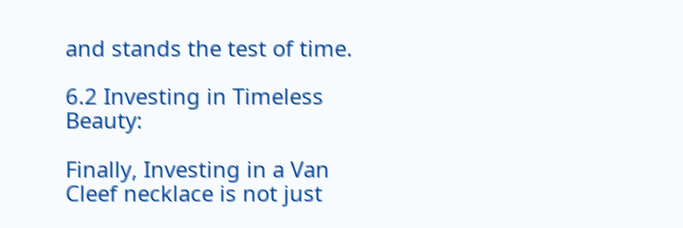and stands the test of time.

6.2 Investing in Timeless Beauty:

Finally, Investing in a Van Cleef necklace is not just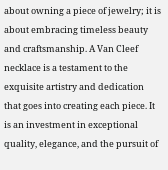about owning a piece of jewelry; it is about embracing timeless beauty and craftsmanship. A Van Cleef necklace is a testament to the exquisite artistry and dedication that goes into creating each piece. It is an investment in exceptional quality, elegance, and the pursuit of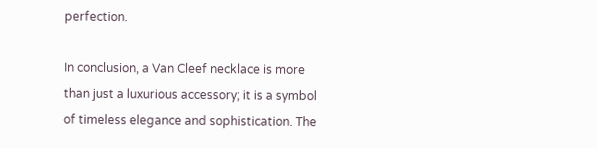perfection.

In conclusion, a Van Cleef necklace is more than just a luxurious accessory; it is a symbol of timeless elegance and sophistication. The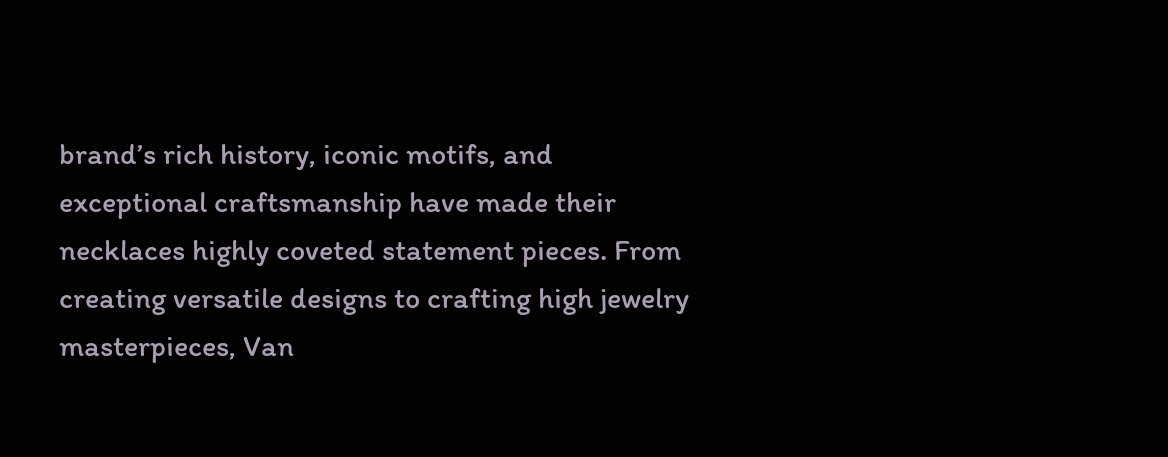brand’s rich history, iconic motifs, and exceptional craftsmanship have made their necklaces highly coveted statement pieces. From creating versatile designs to crafting high jewelry masterpieces, Van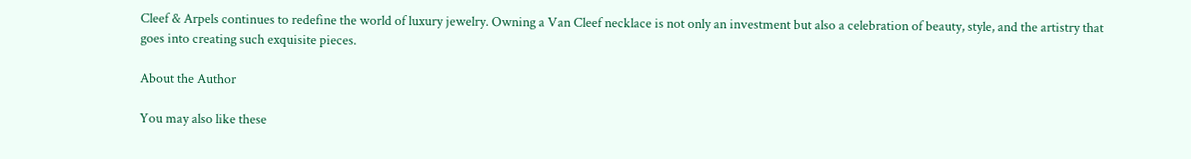Cleef & Arpels continues to redefine the world of luxury jewelry. Owning a Van Cleef necklace is not only an investment but also a celebration of beauty, style, and the artistry that goes into creating such exquisite pieces.

About the Author

You may also like these